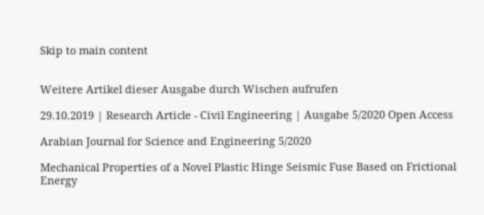Skip to main content


Weitere Artikel dieser Ausgabe durch Wischen aufrufen

29.10.2019 | Research Article - Civil Engineering | Ausgabe 5/2020 Open Access

Arabian Journal for Science and Engineering 5/2020

Mechanical Properties of a Novel Plastic Hinge Seismic Fuse Based on Frictional Energy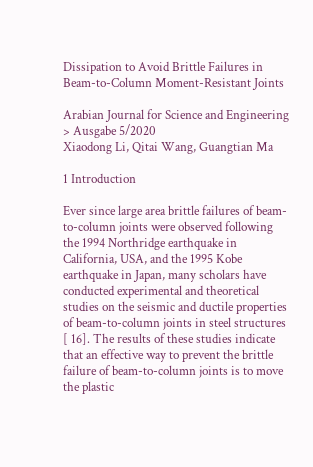Dissipation to Avoid Brittle Failures in Beam-to-Column Moment-Resistant Joints

Arabian Journal for Science and Engineering > Ausgabe 5/2020
Xiaodong Li, Qitai Wang, Guangtian Ma

1 Introduction

Ever since large area brittle failures of beam-to-column joints were observed following the 1994 Northridge earthquake in California, USA, and the 1995 Kobe earthquake in Japan, many scholars have conducted experimental and theoretical studies on the seismic and ductile properties of beam-to-column joints in steel structures [ 16]. The results of these studies indicate that an effective way to prevent the brittle failure of beam-to-column joints is to move the plastic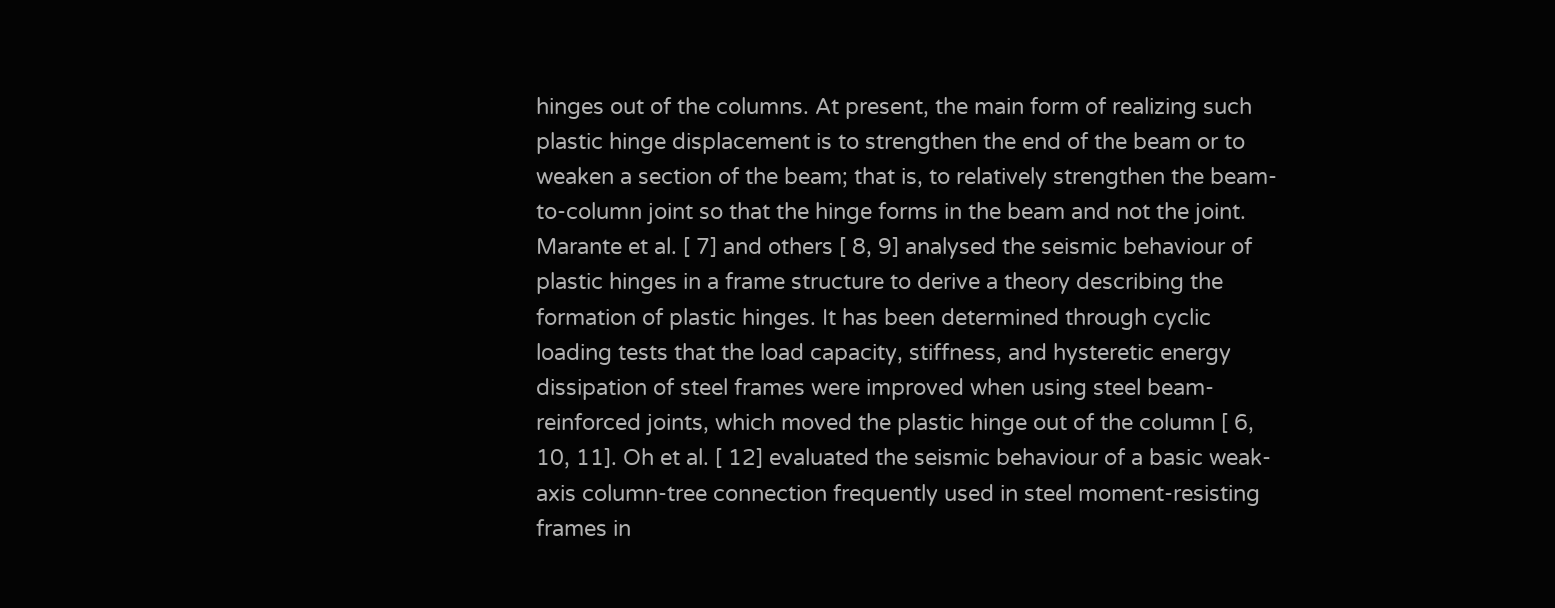hinges out of the columns. At present, the main form of realizing such plastic hinge displacement is to strengthen the end of the beam or to weaken a section of the beam; that is, to relatively strengthen the beam-to-column joint so that the hinge forms in the beam and not the joint. Marante et al. [ 7] and others [ 8, 9] analysed the seismic behaviour of plastic hinges in a frame structure to derive a theory describing the formation of plastic hinges. It has been determined through cyclic loading tests that the load capacity, stiffness, and hysteretic energy dissipation of steel frames were improved when using steel beam-reinforced joints, which moved the plastic hinge out of the column [ 6, 10, 11]. Oh et al. [ 12] evaluated the seismic behaviour of a basic weak-axis column-tree connection frequently used in steel moment-resisting frames in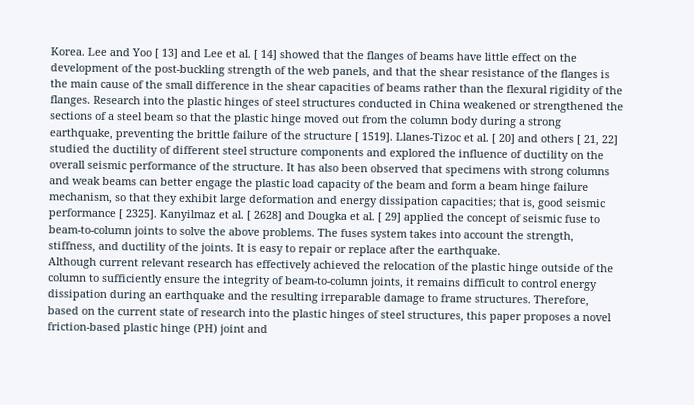Korea. Lee and Yoo [ 13] and Lee et al. [ 14] showed that the flanges of beams have little effect on the development of the post-buckling strength of the web panels, and that the shear resistance of the flanges is the main cause of the small difference in the shear capacities of beams rather than the flexural rigidity of the flanges. Research into the plastic hinges of steel structures conducted in China weakened or strengthened the sections of a steel beam so that the plastic hinge moved out from the column body during a strong earthquake, preventing the brittle failure of the structure [ 1519]. Llanes-Tizoc et al. [ 20] and others [ 21, 22] studied the ductility of different steel structure components and explored the influence of ductility on the overall seismic performance of the structure. It has also been observed that specimens with strong columns and weak beams can better engage the plastic load capacity of the beam and form a beam hinge failure mechanism, so that they exhibit large deformation and energy dissipation capacities; that is, good seismic performance [ 2325]. Kanyilmaz et al. [ 2628] and Dougka et al. [ 29] applied the concept of seismic fuse to beam-to-column joints to solve the above problems. The fuses system takes into account the strength, stiffness, and ductility of the joints. It is easy to repair or replace after the earthquake.
Although current relevant research has effectively achieved the relocation of the plastic hinge outside of the column to sufficiently ensure the integrity of beam-to-column joints, it remains difficult to control energy dissipation during an earthquake and the resulting irreparable damage to frame structures. Therefore, based on the current state of research into the plastic hinges of steel structures, this paper proposes a novel friction-based plastic hinge (PH) joint and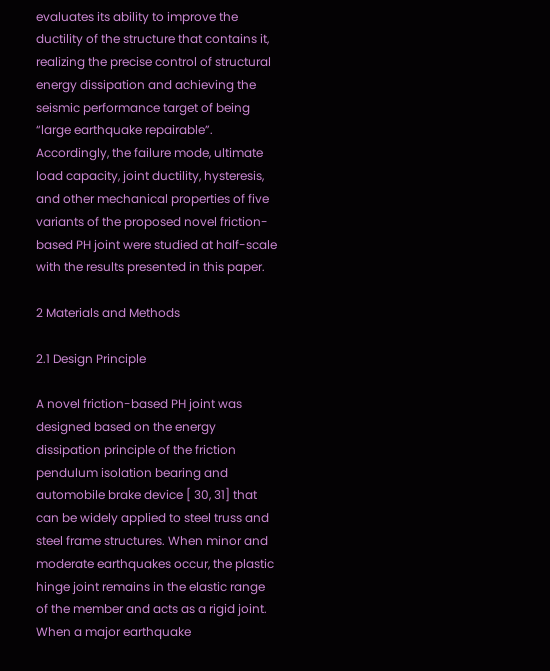evaluates its ability to improve the ductility of the structure that contains it, realizing the precise control of structural energy dissipation and achieving the seismic performance target of being “large earthquake repairable”. Accordingly, the failure mode, ultimate load capacity, joint ductility, hysteresis, and other mechanical properties of five variants of the proposed novel friction-based PH joint were studied at half-scale with the results presented in this paper.

2 Materials and Methods

2.1 Design Principle

A novel friction-based PH joint was designed based on the energy dissipation principle of the friction pendulum isolation bearing and automobile brake device [ 30, 31] that can be widely applied to steel truss and steel frame structures. When minor and moderate earthquakes occur, the plastic hinge joint remains in the elastic range of the member and acts as a rigid joint. When a major earthquake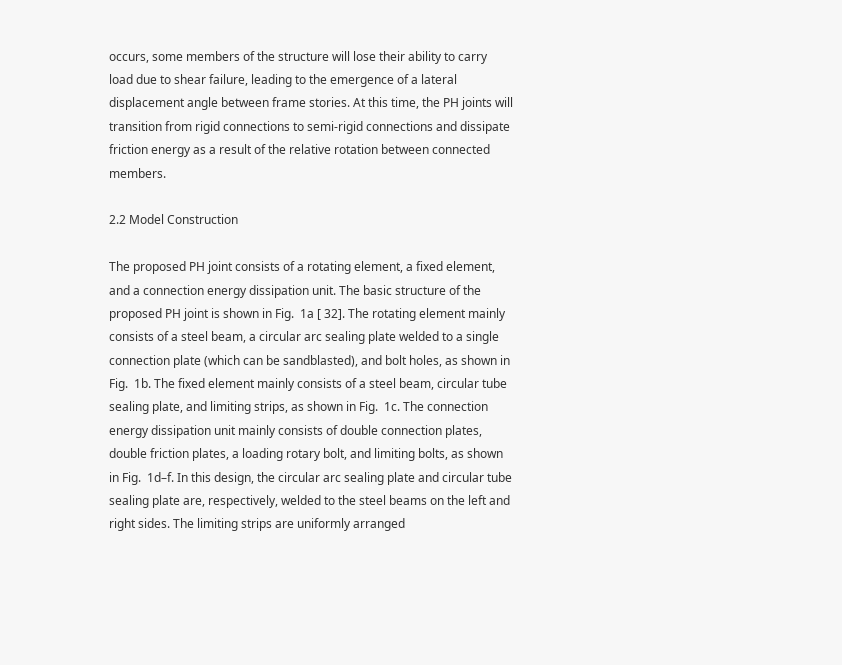occurs, some members of the structure will lose their ability to carry load due to shear failure, leading to the emergence of a lateral displacement angle between frame stories. At this time, the PH joints will transition from rigid connections to semi-rigid connections and dissipate friction energy as a result of the relative rotation between connected members.

2.2 Model Construction

The proposed PH joint consists of a rotating element, a fixed element, and a connection energy dissipation unit. The basic structure of the proposed PH joint is shown in Fig.  1a [ 32]. The rotating element mainly consists of a steel beam, a circular arc sealing plate welded to a single connection plate (which can be sandblasted), and bolt holes, as shown in Fig.  1b. The fixed element mainly consists of a steel beam, circular tube sealing plate, and limiting strips, as shown in Fig.  1c. The connection energy dissipation unit mainly consists of double connection plates, double friction plates, a loading rotary bolt, and limiting bolts, as shown in Fig.  1d–f. In this design, the circular arc sealing plate and circular tube sealing plate are, respectively, welded to the steel beams on the left and right sides. The limiting strips are uniformly arranged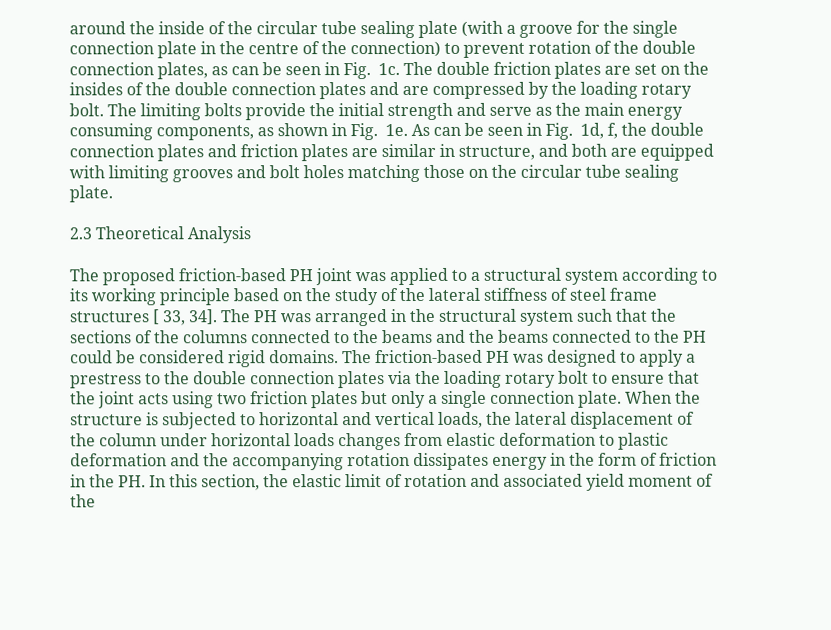around the inside of the circular tube sealing plate (with a groove for the single connection plate in the centre of the connection) to prevent rotation of the double connection plates, as can be seen in Fig.  1c. The double friction plates are set on the insides of the double connection plates and are compressed by the loading rotary bolt. The limiting bolts provide the initial strength and serve as the main energy consuming components, as shown in Fig.  1e. As can be seen in Fig.  1d, f, the double connection plates and friction plates are similar in structure, and both are equipped with limiting grooves and bolt holes matching those on the circular tube sealing plate.

2.3 Theoretical Analysis

The proposed friction-based PH joint was applied to a structural system according to its working principle based on the study of the lateral stiffness of steel frame structures [ 33, 34]. The PH was arranged in the structural system such that the sections of the columns connected to the beams and the beams connected to the PH could be considered rigid domains. The friction-based PH was designed to apply a prestress to the double connection plates via the loading rotary bolt to ensure that the joint acts using two friction plates but only a single connection plate. When the structure is subjected to horizontal and vertical loads, the lateral displacement of the column under horizontal loads changes from elastic deformation to plastic deformation and the accompanying rotation dissipates energy in the form of friction in the PH. In this section, the elastic limit of rotation and associated yield moment of the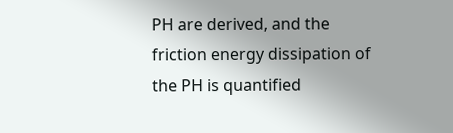PH are derived, and the friction energy dissipation of the PH is quantified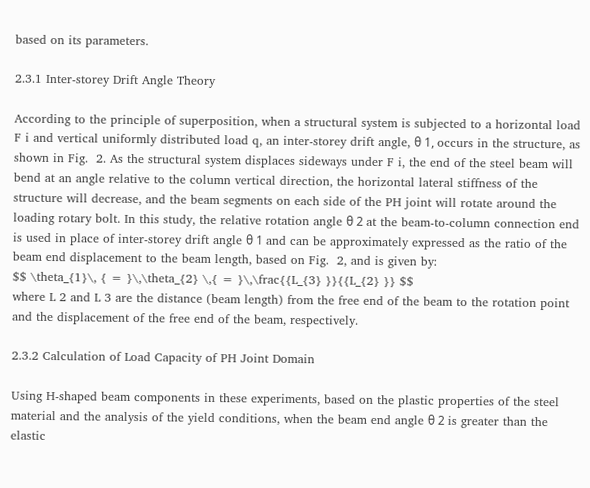based on its parameters.

2.3.1 Inter-storey Drift Angle Theory

According to the principle of superposition, when a structural system is subjected to a horizontal load F i and vertical uniformly distributed load q, an inter-storey drift angle, θ 1, occurs in the structure, as shown in Fig.  2. As the structural system displaces sideways under F i, the end of the steel beam will bend at an angle relative to the column vertical direction, the horizontal lateral stiffness of the structure will decrease, and the beam segments on each side of the PH joint will rotate around the loading rotary bolt. In this study, the relative rotation angle θ 2 at the beam-to-column connection end is used in place of inter-storey drift angle θ 1 and can be approximately expressed as the ratio of the beam end displacement to the beam length, based on Fig.  2, and is given by:
$$ \theta_{1}\, { = }\,\theta_{2} \,{ = }\,\frac{{L_{3} }}{{L_{2} }} $$
where L 2 and L 3 are the distance (beam length) from the free end of the beam to the rotation point and the displacement of the free end of the beam, respectively.

2.3.2 Calculation of Load Capacity of PH Joint Domain

Using H-shaped beam components in these experiments, based on the plastic properties of the steel material and the analysis of the yield conditions, when the beam end angle θ 2 is greater than the elastic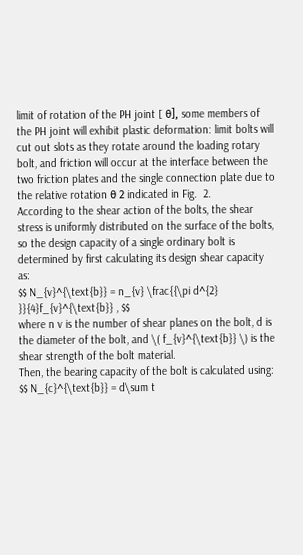limit of rotation of the PH joint [ θ], some members of the PH joint will exhibit plastic deformation: limit bolts will cut out slots as they rotate around the loading rotary bolt, and friction will occur at the interface between the two friction plates and the single connection plate due to the relative rotation θ 2 indicated in Fig.  2.
According to the shear action of the bolts, the shear stress is uniformly distributed on the surface of the bolts, so the design capacity of a single ordinary bolt is determined by first calculating its design shear capacity as:
$$ N_{v}^{\text{b}} = n_{v} \frac{{\pi d^{2} }}{4}f_{v}^{\text{b}} , $$
where n v is the number of shear planes on the bolt, d is the diameter of the bolt, and \( f_{v}^{\text{b}} \) is the shear strength of the bolt material.
Then, the bearing capacity of the bolt is calculated using:
$$ N_{c}^{\text{b}} = d\sum t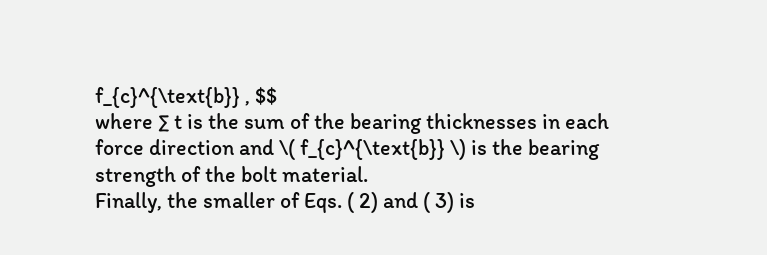f_{c}^{\text{b}} , $$
where ∑ t is the sum of the bearing thicknesses in each force direction and \( f_{c}^{\text{b}} \) is the bearing strength of the bolt material.
Finally, the smaller of Eqs. ( 2) and ( 3) is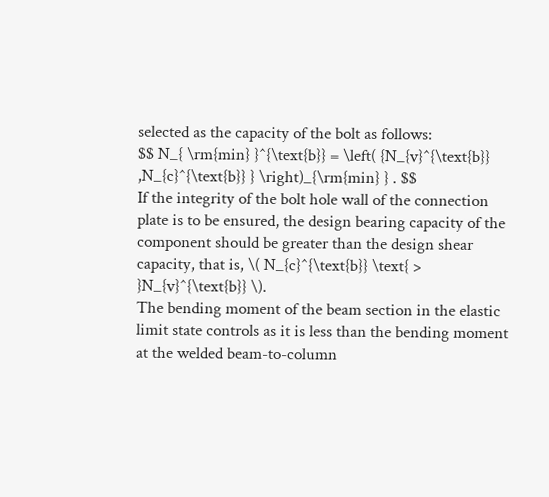selected as the capacity of the bolt as follows:
$$ N_{ \rm{min} }^{\text{b}} = \left( {N_{v}^{\text{b}} ,N_{c}^{\text{b}} } \right)_{\rm{min} } . $$
If the integrity of the bolt hole wall of the connection plate is to be ensured, the design bearing capacity of the component should be greater than the design shear capacity, that is, \( N_{c}^{\text{b}} \text{ > }N_{v}^{\text{b}} \).
The bending moment of the beam section in the elastic limit state controls as it is less than the bending moment at the welded beam-to-column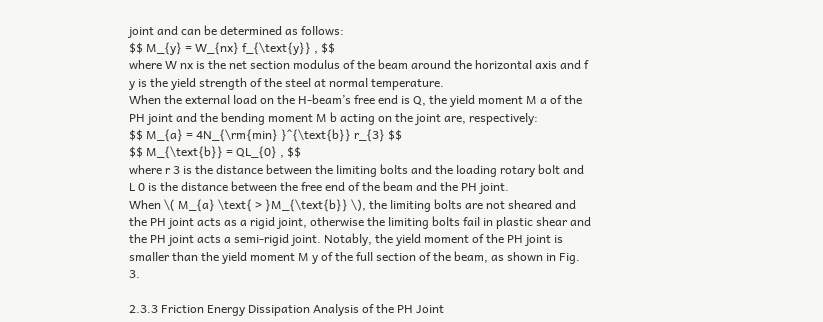joint and can be determined as follows:
$$ M_{y} = W_{nx} f_{\text{y}} , $$
where W nx is the net section modulus of the beam around the horizontal axis and f y is the yield strength of the steel at normal temperature.
When the external load on the H-beam’s free end is Q, the yield moment M a of the PH joint and the bending moment M b acting on the joint are, respectively:
$$ M_{a} = 4N_{\rm{min} }^{\text{b}} r_{3} $$
$$ M_{\text{b}} = QL_{0} , $$
where r 3 is the distance between the limiting bolts and the loading rotary bolt and L 0 is the distance between the free end of the beam and the PH joint.
When \( M_{a} \text{ > }M_{\text{b}} \), the limiting bolts are not sheared and the PH joint acts as a rigid joint, otherwise the limiting bolts fail in plastic shear and the PH joint acts a semi-rigid joint. Notably, the yield moment of the PH joint is smaller than the yield moment M y of the full section of the beam, as shown in Fig.  3.

2.3.3 Friction Energy Dissipation Analysis of the PH Joint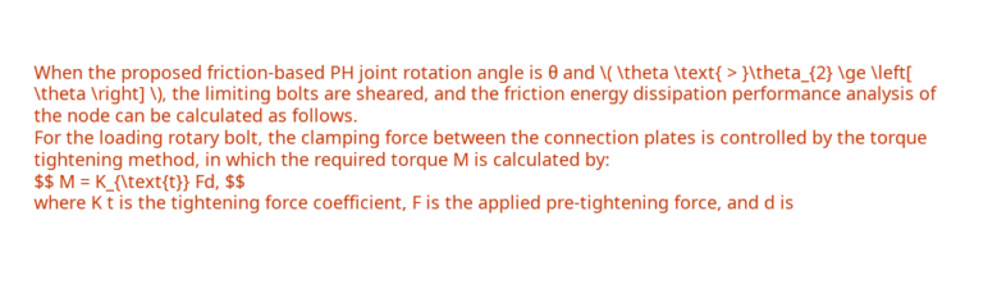When the proposed friction-based PH joint rotation angle is θ and \( \theta \text{ > }\theta_{2} \ge \left[ \theta \right] \), the limiting bolts are sheared, and the friction energy dissipation performance analysis of the node can be calculated as follows.
For the loading rotary bolt, the clamping force between the connection plates is controlled by the torque tightening method, in which the required torque M is calculated by:
$$ M = K_{\text{t}} Fd, $$
where K t is the tightening force coefficient, F is the applied pre-tightening force, and d is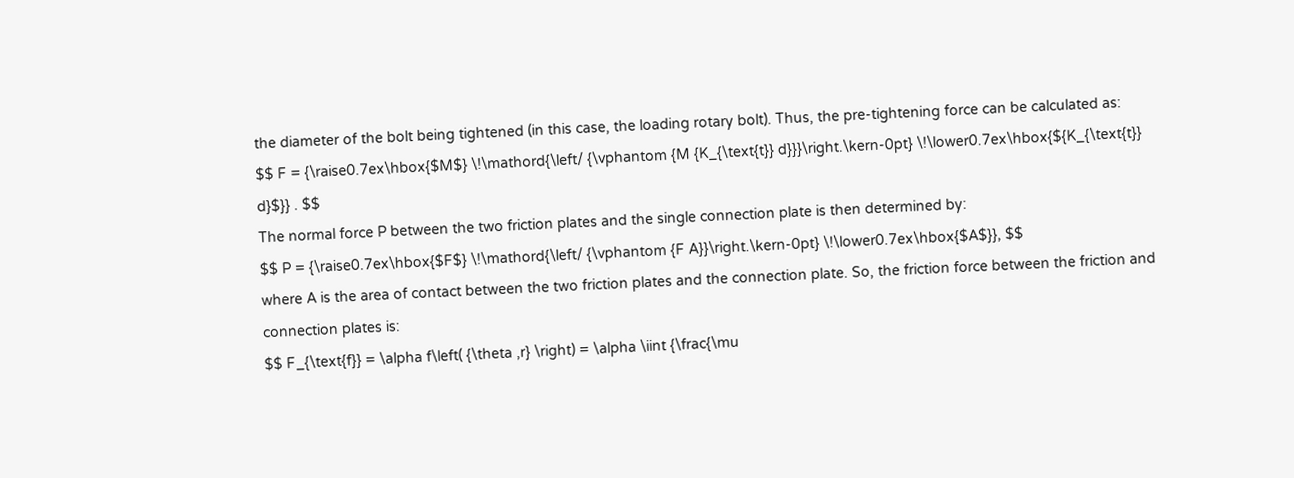the diameter of the bolt being tightened (in this case, the loading rotary bolt). Thus, the pre-tightening force can be calculated as:
$$ F = {\raise0.7ex\hbox{$M$} \!\mathord{\left/ {\vphantom {M {K_{\text{t}} d}}}\right.\kern-0pt} \!\lower0.7ex\hbox{${K_{\text{t}} d}$}} . $$
The normal force P between the two friction plates and the single connection plate is then determined by:
$$ P = {\raise0.7ex\hbox{$F$} \!\mathord{\left/ {\vphantom {F A}}\right.\kern-0pt} \!\lower0.7ex\hbox{$A$}}, $$
where A is the area of contact between the two friction plates and the connection plate. So, the friction force between the friction and connection plates is:
$$ F_{\text{f}} = \alpha f\left( {\theta ,r} \right) = \alpha \iint {\frac{\mu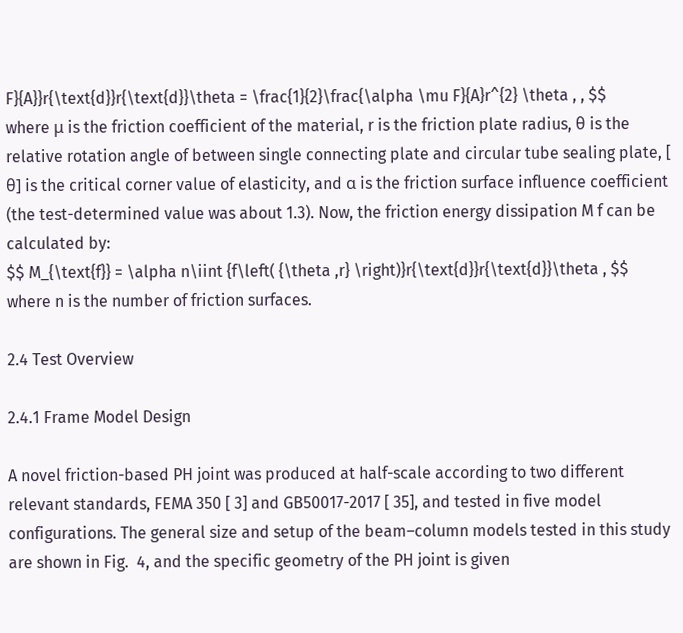F}{A}}r{\text{d}}r{\text{d}}\theta = \frac{1}{2}\frac{\alpha \mu F}{A}r^{2} \theta , , $$
where μ is the friction coefficient of the material, r is the friction plate radius, θ is the relative rotation angle of between single connecting plate and circular tube sealing plate, [ θ] is the critical corner value of elasticity, and α is the friction surface influence coefficient (the test-determined value was about 1.3). Now, the friction energy dissipation M f can be calculated by:
$$ M_{\text{f}} = \alpha n\iint {f\left( {\theta ,r} \right)}r{\text{d}}r{\text{d}}\theta , $$
where n is the number of friction surfaces.

2.4 Test Overview

2.4.1 Frame Model Design

A novel friction-based PH joint was produced at half-scale according to two different relevant standards, FEMA 350 [ 3] and GB50017-2017 [ 35], and tested in five model configurations. The general size and setup of the beam–column models tested in this study are shown in Fig.  4, and the specific geometry of the PH joint is given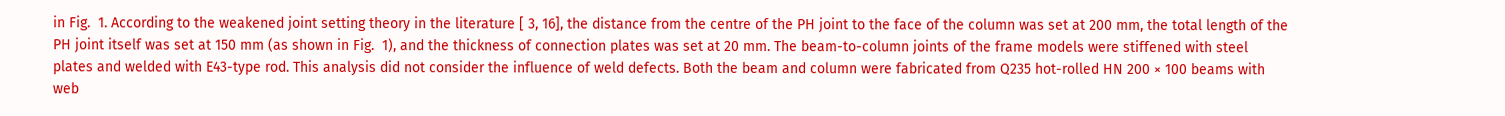in Fig.  1. According to the weakened joint setting theory in the literature [ 3, 16], the distance from the centre of the PH joint to the face of the column was set at 200 mm, the total length of the PH joint itself was set at 150 mm (as shown in Fig.  1), and the thickness of connection plates was set at 20 mm. The beam-to-column joints of the frame models were stiffened with steel plates and welded with E43-type rod. This analysis did not consider the influence of weld defects. Both the beam and column were fabricated from Q235 hot-rolled HN 200 × 100 beams with web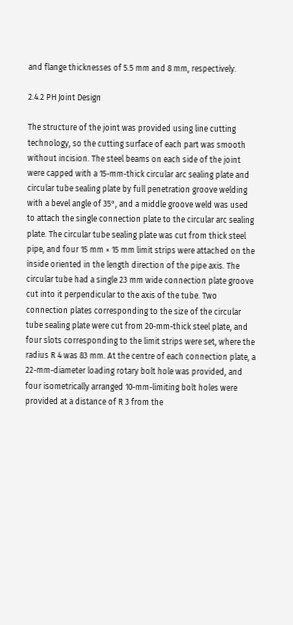and flange thicknesses of 5.5 mm and 8 mm, respectively.

2.4.2 PH Joint Design

The structure of the joint was provided using line cutting technology, so the cutting surface of each part was smooth without incision. The steel beams on each side of the joint were capped with a 15-mm-thick circular arc sealing plate and circular tube sealing plate by full penetration groove welding with a bevel angle of 35°, and a middle groove weld was used to attach the single connection plate to the circular arc sealing plate. The circular tube sealing plate was cut from thick steel pipe, and four 15 mm × 15 mm limit strips were attached on the inside oriented in the length direction of the pipe axis. The circular tube had a single 23 mm wide connection plate groove cut into it perpendicular to the axis of the tube. Two connection plates corresponding to the size of the circular tube sealing plate were cut from 20-mm-thick steel plate, and four slots corresponding to the limit strips were set, where the radius R 4 was 83 mm. At the centre of each connection plate, a 22-mm-diameter loading rotary bolt hole was provided, and four isometrically arranged 10-mm-limiting bolt holes were provided at a distance of R 3 from the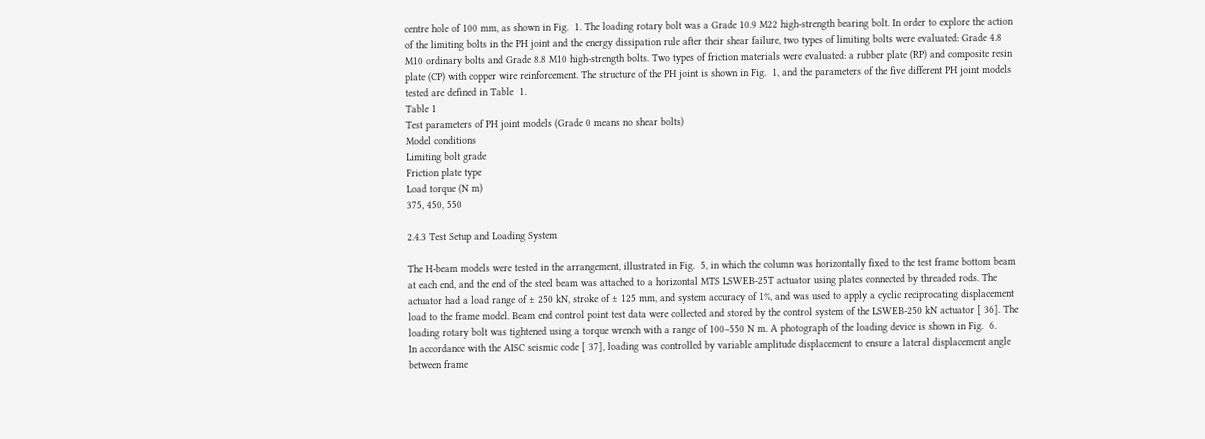centre hole of 100 mm, as shown in Fig.  1. The loading rotary bolt was a Grade 10.9 M22 high-strength bearing bolt. In order to explore the action of the limiting bolts in the PH joint and the energy dissipation rule after their shear failure, two types of limiting bolts were evaluated: Grade 4.8 M10 ordinary bolts and Grade 8.8 M10 high-strength bolts. Two types of friction materials were evaluated: a rubber plate (RP) and composite resin plate (CP) with copper wire reinforcement. The structure of the PH joint is shown in Fig.  1, and the parameters of the five different PH joint models tested are defined in Table  1.
Table 1
Test parameters of PH joint models (Grade 0 means no shear bolts)
Model conditions
Limiting bolt grade
Friction plate type
Load torque (N m)
375, 450, 550

2.4.3 Test Setup and Loading System

The H-beam models were tested in the arrangement, illustrated in Fig.  5, in which the column was horizontally fixed to the test frame bottom beam at each end, and the end of the steel beam was attached to a horizontal MTS LSWEB-25T actuator using plates connected by threaded rods. The actuator had a load range of ± 250 kN, stroke of ± 125 mm, and system accuracy of 1%, and was used to apply a cyclic reciprocating displacement load to the frame model. Beam end control point test data were collected and stored by the control system of the LSWEB-250 kN actuator [ 36]. The loading rotary bolt was tightened using a torque wrench with a range of 100–550 N m. A photograph of the loading device is shown in Fig.  6.
In accordance with the AISC seismic code [ 37], loading was controlled by variable amplitude displacement to ensure a lateral displacement angle between frame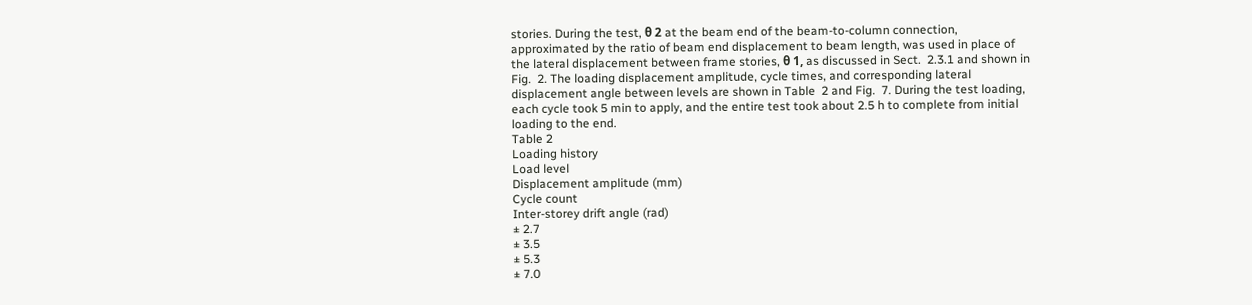stories. During the test, θ 2 at the beam end of the beam-to-column connection, approximated by the ratio of beam end displacement to beam length, was used in place of the lateral displacement between frame stories, θ 1, as discussed in Sect.  2.3.1 and shown in Fig.  2. The loading displacement amplitude, cycle times, and corresponding lateral displacement angle between levels are shown in Table  2 and Fig.  7. During the test loading, each cycle took 5 min to apply, and the entire test took about 2.5 h to complete from initial loading to the end.
Table 2
Loading history
Load level
Displacement amplitude (mm)
Cycle count
Inter-storey drift angle (rad)
± 2.7
± 3.5
± 5.3
± 7.0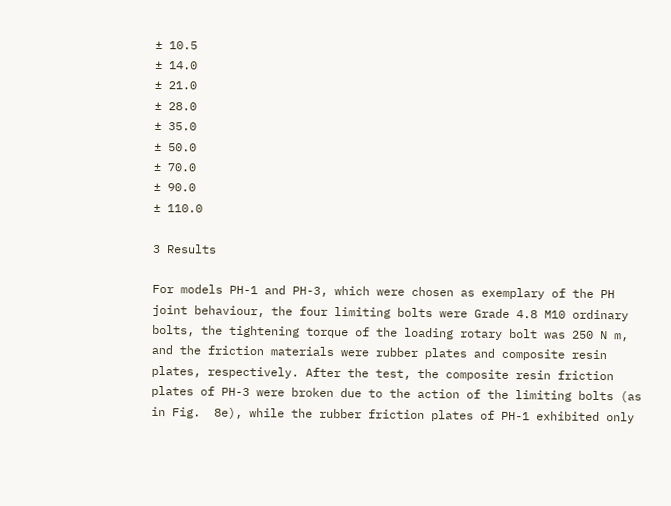± 10.5
± 14.0
± 21.0
± 28.0
± 35.0
± 50.0
± 70.0
± 90.0
± 110.0

3 Results

For models PH-1 and PH-3, which were chosen as exemplary of the PH joint behaviour, the four limiting bolts were Grade 4.8 M10 ordinary bolts, the tightening torque of the loading rotary bolt was 250 N m, and the friction materials were rubber plates and composite resin plates, respectively. After the test, the composite resin friction plates of PH-3 were broken due to the action of the limiting bolts (as in Fig.  8e), while the rubber friction plates of PH-1 exhibited only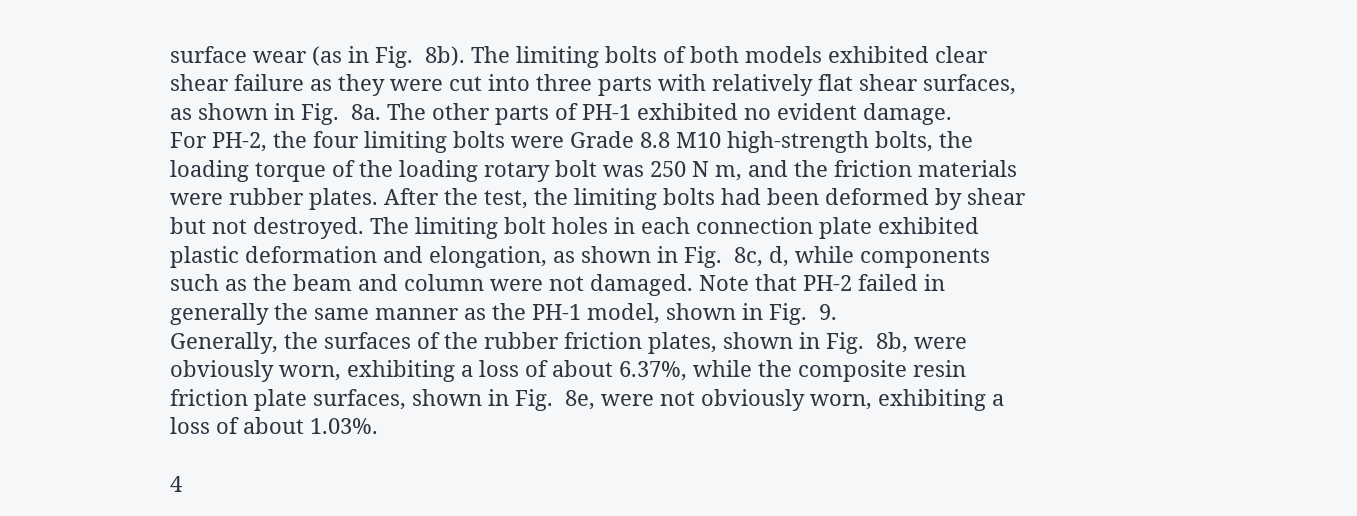surface wear (as in Fig.  8b). The limiting bolts of both models exhibited clear shear failure as they were cut into three parts with relatively flat shear surfaces, as shown in Fig.  8a. The other parts of PH-1 exhibited no evident damage.
For PH-2, the four limiting bolts were Grade 8.8 M10 high-strength bolts, the loading torque of the loading rotary bolt was 250 N m, and the friction materials were rubber plates. After the test, the limiting bolts had been deformed by shear but not destroyed. The limiting bolt holes in each connection plate exhibited plastic deformation and elongation, as shown in Fig.  8c, d, while components such as the beam and column were not damaged. Note that PH-2 failed in generally the same manner as the PH-1 model, shown in Fig.  9.
Generally, the surfaces of the rubber friction plates, shown in Fig.  8b, were obviously worn, exhibiting a loss of about 6.37%, while the composite resin friction plate surfaces, shown in Fig.  8e, were not obviously worn, exhibiting a loss of about 1.03%.

4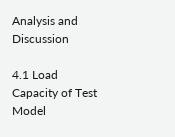Analysis and Discussion

4.1 Load Capacity of Test Model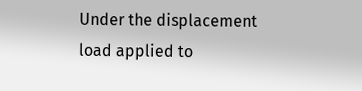Under the displacement load applied to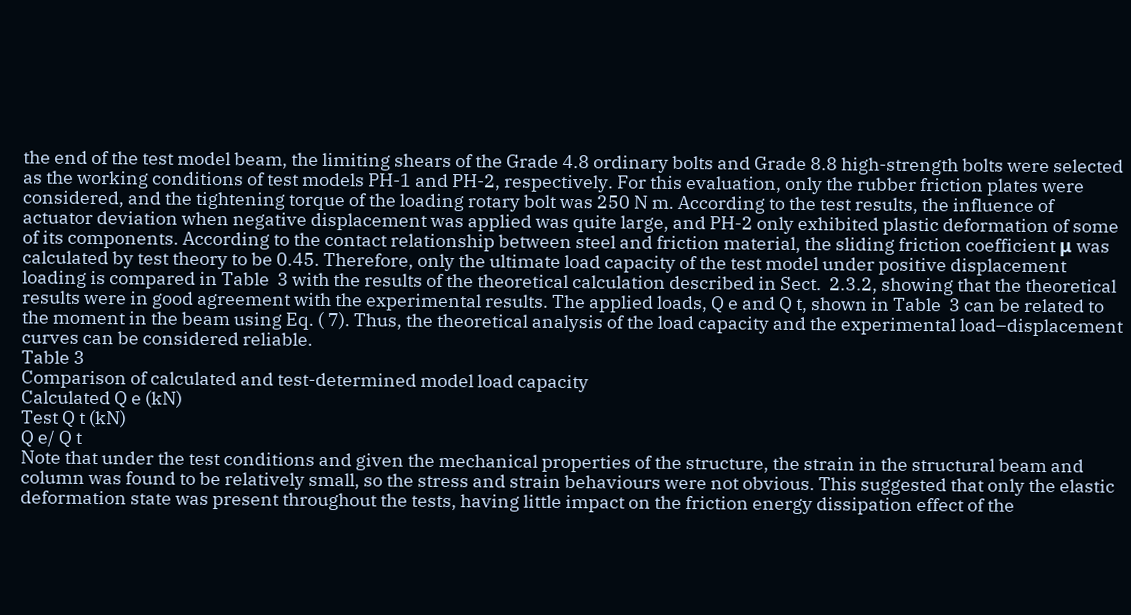the end of the test model beam, the limiting shears of the Grade 4.8 ordinary bolts and Grade 8.8 high-strength bolts were selected as the working conditions of test models PH-1 and PH-2, respectively. For this evaluation, only the rubber friction plates were considered, and the tightening torque of the loading rotary bolt was 250 N m. According to the test results, the influence of actuator deviation when negative displacement was applied was quite large, and PH-2 only exhibited plastic deformation of some of its components. According to the contact relationship between steel and friction material, the sliding friction coefficient μ was calculated by test theory to be 0.45. Therefore, only the ultimate load capacity of the test model under positive displacement loading is compared in Table  3 with the results of the theoretical calculation described in Sect.  2.3.2, showing that the theoretical results were in good agreement with the experimental results. The applied loads, Q e and Q t, shown in Table  3 can be related to the moment in the beam using Eq. ( 7). Thus, the theoretical analysis of the load capacity and the experimental load–displacement curves can be considered reliable.
Table 3
Comparison of calculated and test-determined model load capacity
Calculated Q e (kN)
Test Q t (kN)
Q e/ Q t
Note that under the test conditions and given the mechanical properties of the structure, the strain in the structural beam and column was found to be relatively small, so the stress and strain behaviours were not obvious. This suggested that only the elastic deformation state was present throughout the tests, having little impact on the friction energy dissipation effect of the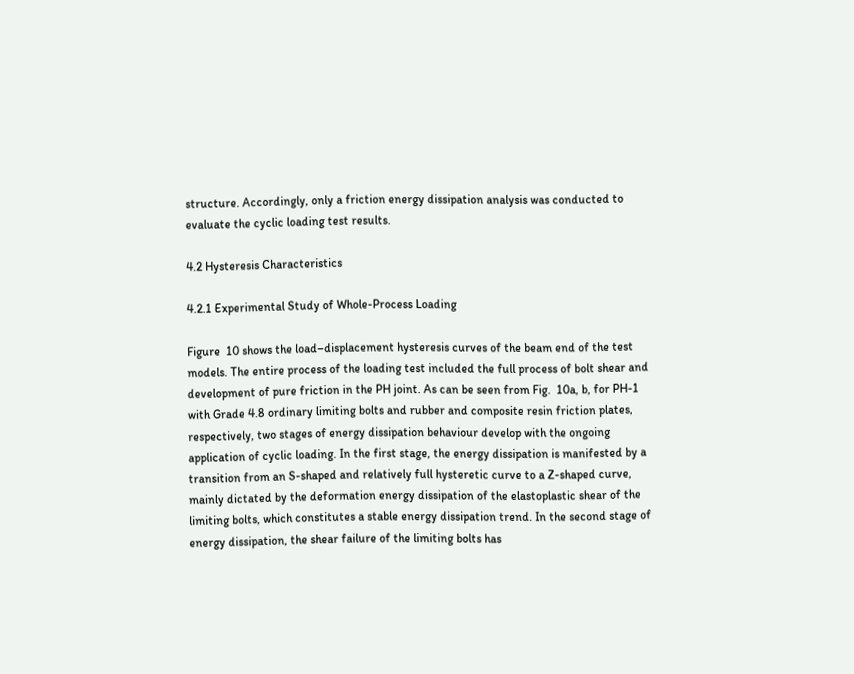structure. Accordingly, only a friction energy dissipation analysis was conducted to evaluate the cyclic loading test results.

4.2 Hysteresis Characteristics

4.2.1 Experimental Study of Whole-Process Loading

Figure  10 shows the load–displacement hysteresis curves of the beam end of the test models. The entire process of the loading test included the full process of bolt shear and development of pure friction in the PH joint. As can be seen from Fig.  10a, b, for PH-1 with Grade 4.8 ordinary limiting bolts and rubber and composite resin friction plates, respectively, two stages of energy dissipation behaviour develop with the ongoing application of cyclic loading. In the first stage, the energy dissipation is manifested by a transition from an S-shaped and relatively full hysteretic curve to a Z-shaped curve, mainly dictated by the deformation energy dissipation of the elastoplastic shear of the limiting bolts, which constitutes a stable energy dissipation trend. In the second stage of energy dissipation, the shear failure of the limiting bolts has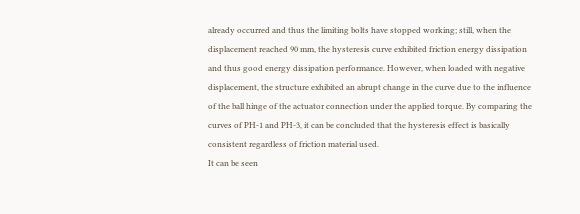already occurred and thus the limiting bolts have stopped working; still, when the displacement reached 90 mm, the hysteresis curve exhibited friction energy dissipation and thus good energy dissipation performance. However, when loaded with negative displacement, the structure exhibited an abrupt change in the curve due to the influence of the ball hinge of the actuator connection under the applied torque. By comparing the curves of PH-1 and PH-3, it can be concluded that the hysteresis effect is basically consistent regardless of friction material used.
It can be seen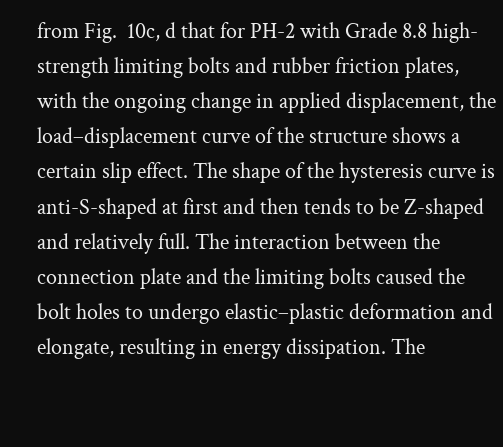from Fig.  10c, d that for PH-2 with Grade 8.8 high-strength limiting bolts and rubber friction plates, with the ongoing change in applied displacement, the load–displacement curve of the structure shows a certain slip effect. The shape of the hysteresis curve is anti-S-shaped at first and then tends to be Z-shaped and relatively full. The interaction between the connection plate and the limiting bolts caused the bolt holes to undergo elastic–plastic deformation and elongate, resulting in energy dissipation. The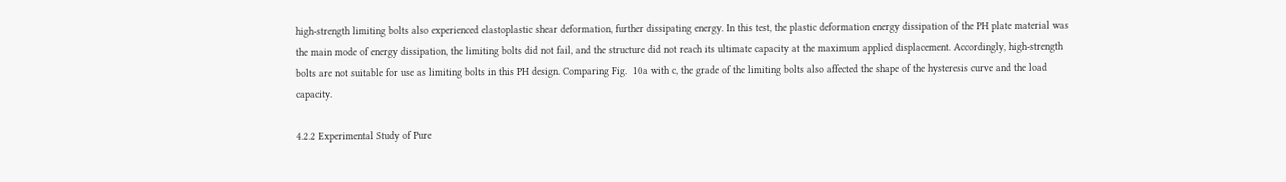high-strength limiting bolts also experienced elastoplastic shear deformation, further dissipating energy. In this test, the plastic deformation energy dissipation of the PH plate material was the main mode of energy dissipation, the limiting bolts did not fail, and the structure did not reach its ultimate capacity at the maximum applied displacement. Accordingly, high-strength bolts are not suitable for use as limiting bolts in this PH design. Comparing Fig.  10a with c, the grade of the limiting bolts also affected the shape of the hysteresis curve and the load capacity.

4.2.2 Experimental Study of Pure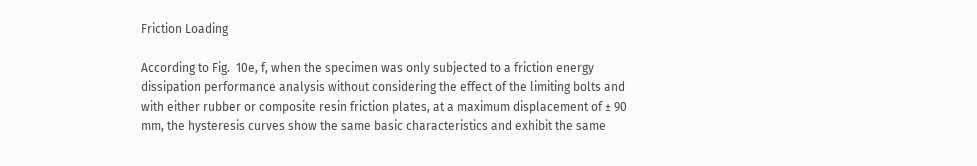Friction Loading

According to Fig.  10e, f, when the specimen was only subjected to a friction energy dissipation performance analysis without considering the effect of the limiting bolts and with either rubber or composite resin friction plates, at a maximum displacement of ± 90 mm, the hysteresis curves show the same basic characteristics and exhibit the same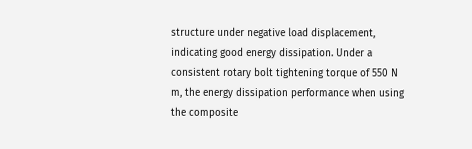structure under negative load displacement, indicating good energy dissipation. Under a consistent rotary bolt tightening torque of 550 N m, the energy dissipation performance when using the composite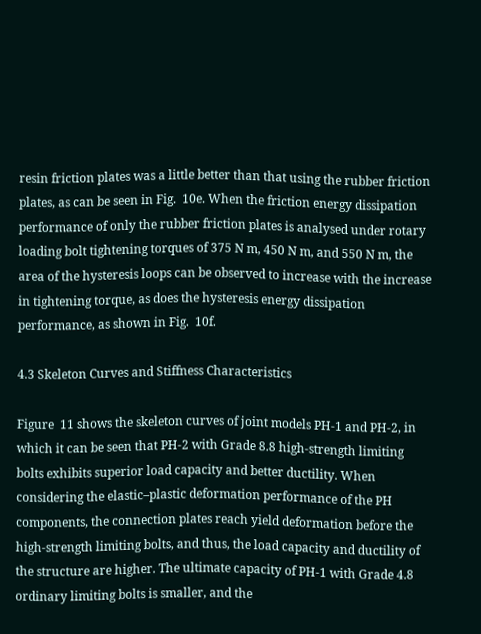resin friction plates was a little better than that using the rubber friction plates, as can be seen in Fig.  10e. When the friction energy dissipation performance of only the rubber friction plates is analysed under rotary loading bolt tightening torques of 375 N m, 450 N m, and 550 N m, the area of the hysteresis loops can be observed to increase with the increase in tightening torque, as does the hysteresis energy dissipation performance, as shown in Fig.  10f.

4.3 Skeleton Curves and Stiffness Characteristics

Figure  11 shows the skeleton curves of joint models PH-1 and PH-2, in which it can be seen that PH-2 with Grade 8.8 high-strength limiting bolts exhibits superior load capacity and better ductility. When considering the elastic–plastic deformation performance of the PH components, the connection plates reach yield deformation before the high-strength limiting bolts, and thus, the load capacity and ductility of the structure are higher. The ultimate capacity of PH-1 with Grade 4.8 ordinary limiting bolts is smaller, and the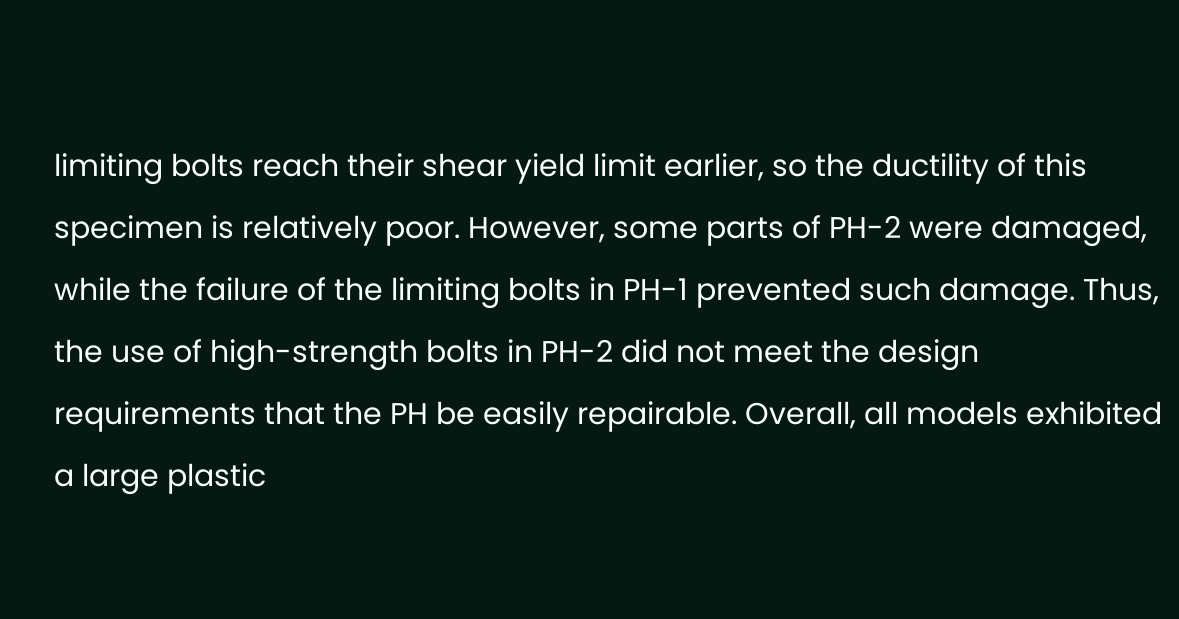limiting bolts reach their shear yield limit earlier, so the ductility of this specimen is relatively poor. However, some parts of PH-2 were damaged, while the failure of the limiting bolts in PH-1 prevented such damage. Thus, the use of high-strength bolts in PH-2 did not meet the design requirements that the PH be easily repairable. Overall, all models exhibited a large plastic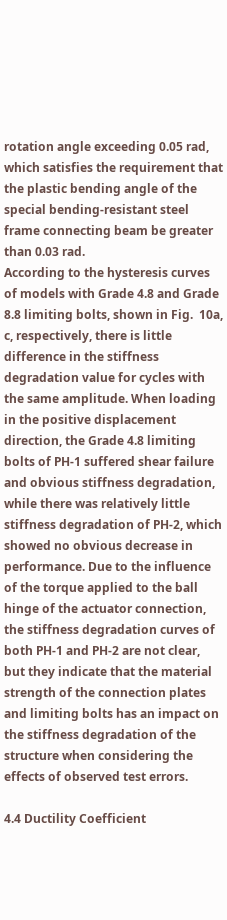rotation angle exceeding 0.05 rad, which satisfies the requirement that the plastic bending angle of the special bending-resistant steel frame connecting beam be greater than 0.03 rad.
According to the hysteresis curves of models with Grade 4.8 and Grade 8.8 limiting bolts, shown in Fig.  10a, c, respectively, there is little difference in the stiffness degradation value for cycles with the same amplitude. When loading in the positive displacement direction, the Grade 4.8 limiting bolts of PH-1 suffered shear failure and obvious stiffness degradation, while there was relatively little stiffness degradation of PH-2, which showed no obvious decrease in performance. Due to the influence of the torque applied to the ball hinge of the actuator connection, the stiffness degradation curves of both PH-1 and PH-2 are not clear, but they indicate that the material strength of the connection plates and limiting bolts has an impact on the stiffness degradation of the structure when considering the effects of observed test errors.

4.4 Ductility Coefficient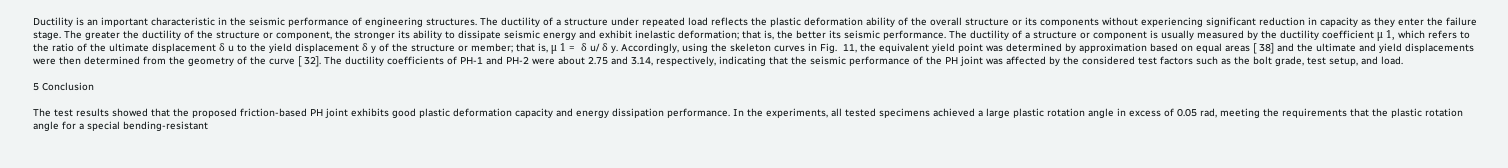Ductility is an important characteristic in the seismic performance of engineering structures. The ductility of a structure under repeated load reflects the plastic deformation ability of the overall structure or its components without experiencing significant reduction in capacity as they enter the failure stage. The greater the ductility of the structure or component, the stronger its ability to dissipate seismic energy and exhibit inelastic deformation; that is, the better its seismic performance. The ductility of a structure or component is usually measured by the ductility coefficient μ 1, which refers to the ratio of the ultimate displacement δ u to the yield displacement δ y of the structure or member; that is, μ 1 =  δ u/ δ y. Accordingly, using the skeleton curves in Fig.  11, the equivalent yield point was determined by approximation based on equal areas [ 38] and the ultimate and yield displacements were then determined from the geometry of the curve [ 32]. The ductility coefficients of PH-1 and PH-2 were about 2.75 and 3.14, respectively, indicating that the seismic performance of the PH joint was affected by the considered test factors such as the bolt grade, test setup, and load.

5 Conclusion

The test results showed that the proposed friction-based PH joint exhibits good plastic deformation capacity and energy dissipation performance. In the experiments, all tested specimens achieved a large plastic rotation angle in excess of 0.05 rad, meeting the requirements that the plastic rotation angle for a special bending-resistant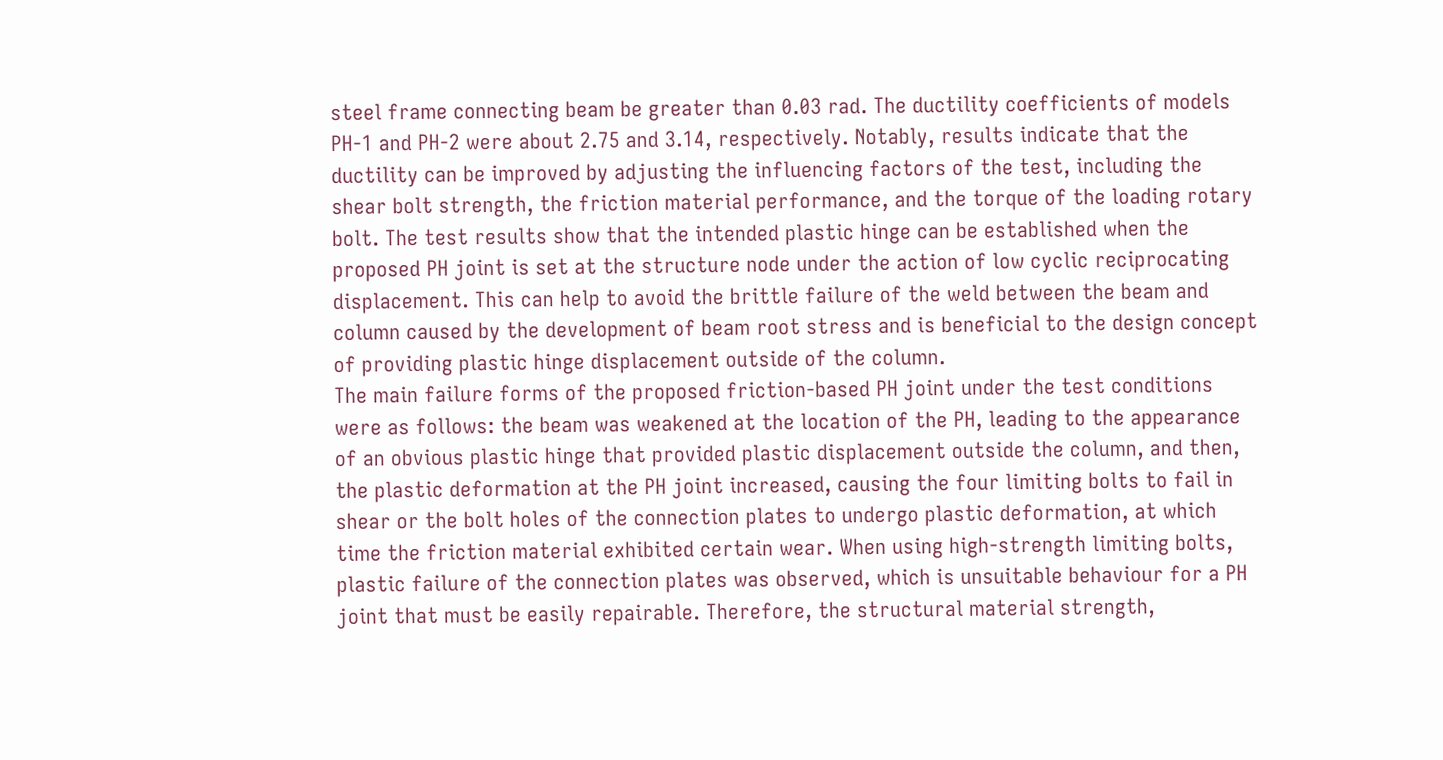steel frame connecting beam be greater than 0.03 rad. The ductility coefficients of models PH-1 and PH-2 were about 2.75 and 3.14, respectively. Notably, results indicate that the ductility can be improved by adjusting the influencing factors of the test, including the shear bolt strength, the friction material performance, and the torque of the loading rotary bolt. The test results show that the intended plastic hinge can be established when the proposed PH joint is set at the structure node under the action of low cyclic reciprocating displacement. This can help to avoid the brittle failure of the weld between the beam and column caused by the development of beam root stress and is beneficial to the design concept of providing plastic hinge displacement outside of the column.
The main failure forms of the proposed friction-based PH joint under the test conditions were as follows: the beam was weakened at the location of the PH, leading to the appearance of an obvious plastic hinge that provided plastic displacement outside the column, and then, the plastic deformation at the PH joint increased, causing the four limiting bolts to fail in shear or the bolt holes of the connection plates to undergo plastic deformation, at which time the friction material exhibited certain wear. When using high-strength limiting bolts, plastic failure of the connection plates was observed, which is unsuitable behaviour for a PH joint that must be easily repairable. Therefore, the structural material strength,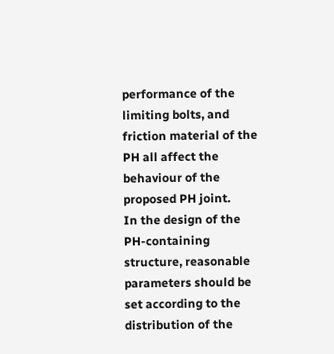performance of the limiting bolts, and friction material of the PH all affect the behaviour of the proposed PH joint.
In the design of the PH-containing structure, reasonable parameters should be set according to the distribution of the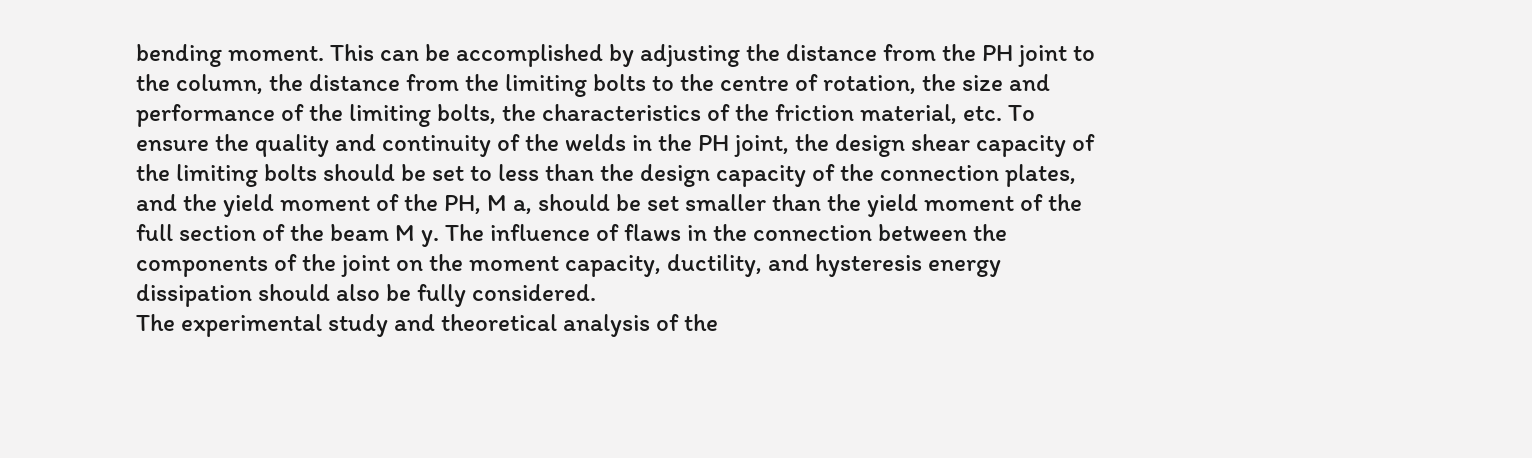bending moment. This can be accomplished by adjusting the distance from the PH joint to the column, the distance from the limiting bolts to the centre of rotation, the size and performance of the limiting bolts, the characteristics of the friction material, etc. To ensure the quality and continuity of the welds in the PH joint, the design shear capacity of the limiting bolts should be set to less than the design capacity of the connection plates, and the yield moment of the PH, M a, should be set smaller than the yield moment of the full section of the beam M y. The influence of flaws in the connection between the components of the joint on the moment capacity, ductility, and hysteresis energy dissipation should also be fully considered.
The experimental study and theoretical analysis of the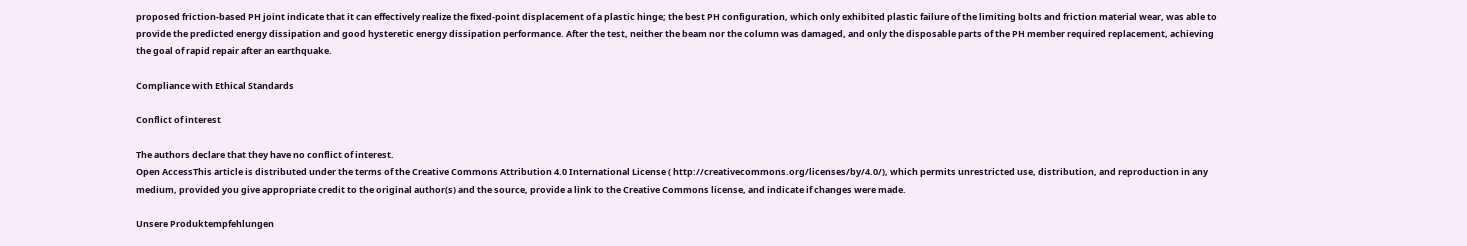proposed friction-based PH joint indicate that it can effectively realize the fixed-point displacement of a plastic hinge; the best PH configuration, which only exhibited plastic failure of the limiting bolts and friction material wear, was able to provide the predicted energy dissipation and good hysteretic energy dissipation performance. After the test, neither the beam nor the column was damaged, and only the disposable parts of the PH member required replacement, achieving the goal of rapid repair after an earthquake.

Compliance with Ethical Standards

Conflict of interest

The authors declare that they have no conflict of interest.
Open AccessThis article is distributed under the terms of the Creative Commons Attribution 4.0 International License ( http://creativecommons.org/licenses/by/4.0/), which permits unrestricted use, distribution, and reproduction in any medium, provided you give appropriate credit to the original author(s) and the source, provide a link to the Creative Commons license, and indicate if changes were made.

Unsere Produktempfehlungen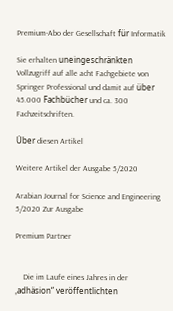Premium-Abo der Gesellschaft für Informatik

Sie erhalten uneingeschränkten Vollzugriff auf alle acht Fachgebiete von Springer Professional und damit auf über 45.000 Fachbücher und ca. 300 Fachzeitschriften.

Über diesen Artikel

Weitere Artikel der Ausgabe 5/2020

Arabian Journal for Science and Engineering 5/2020 Zur Ausgabe

Premium Partner


    Die im Laufe eines Jahres in der „adhäsion“ veröffentlichten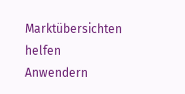Marktübersichten helfen Anwendern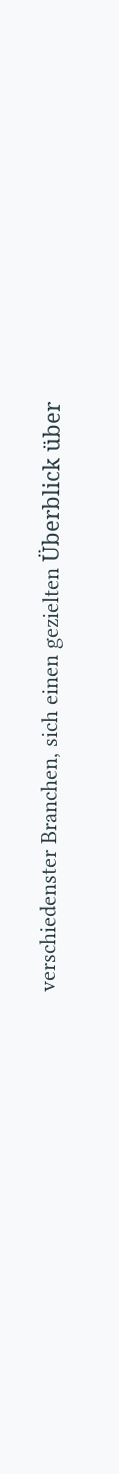verschiedenster Branchen, sich einen gezielten Überblick über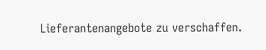Lieferantenangebote zu verschaffen.